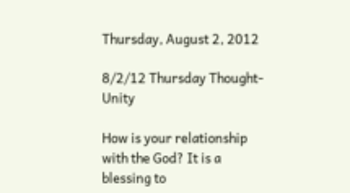Thursday, August 2, 2012

8/2/12 Thursday Thought-Unity

How is your relationship with the God? It is a blessing to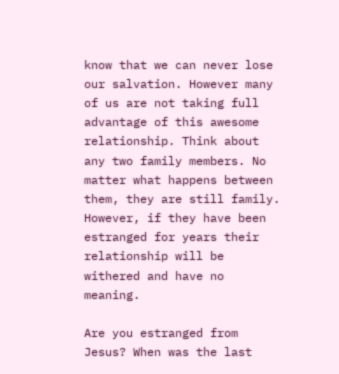know that we can never lose our salvation. However many of us are not taking full advantage of this awesome relationship. Think about any two family members. No matter what happens between them, they are still family. However, if they have been estranged for years their relationship will be withered and have no meaning.

Are you estranged from Jesus? When was the last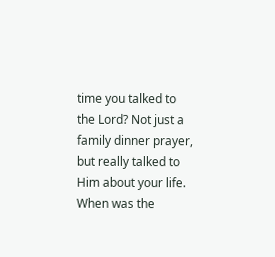time you talked to the Lord? Not just a family dinner prayer, but really talked to Him about your life. When was the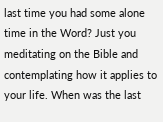last time you had some alone time in the Word? Just you meditating on the Bible and contemplating how it applies to your life. When was the last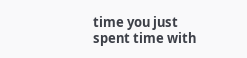time you just spent time with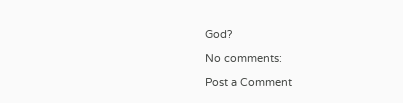God?

No comments:

Post a Comment